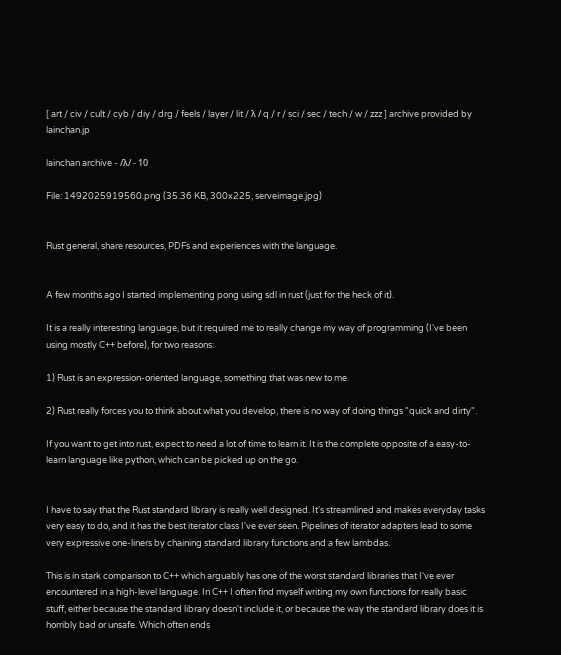[ art / civ / cult / cyb / diy / drg / feels / layer / lit / λ / q / r / sci / sec / tech / w / zzz ] archive provided by lainchan.jp

lainchan archive - /λ/ - 10

File: 1492025919560.png (35.36 KB, 300x225, serveimage.jpg)


Rust general, share resources, PDFs and experiences with the language.


A few months ago I started implementing pong using sdl in rust (just for the heck of it).

It is a really interesting language, but it required me to really change my way of programming (I've been using mostly C++ before), for two reasons:

1) Rust is an expression-oriented language, something that was new to me.

2) Rust really forces you to think about what you develop, there is no way of doing things "quick and dirty".

If you want to get into rust, expect to need a lot of time to learn it. It is the complete opposite of a easy-to-learn language like python, which can be picked up on the go.


I have to say that the Rust standard library is really well designed. It's streamlined and makes everyday tasks very easy to do, and it has the best iterator class I've ever seen. Pipelines of iterator adapters lead to some very expressive one-liners by chaining standard library functions and a few lambdas.

This is in stark comparison to C++ which arguably has one of the worst standard libraries that I've ever encountered in a high-level language. In C++ I often find myself writing my own functions for really basic stuff, either because the standard library doesn't include it, or because the way the standard library does it is horribly bad or unsafe. Which often ends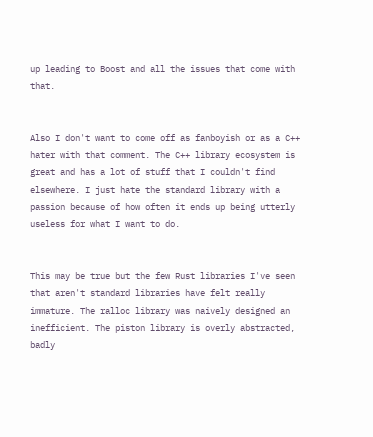up leading to Boost and all the issues that come with that.


Also I don't want to come off as fanboyish or as a C++ hater with that comment. The C++ library ecosystem is great and has a lot of stuff that I couldn't find elsewhere. I just hate the standard library with a passion because of how often it ends up being utterly useless for what I want to do.


This may be true but the few Rust libraries I've seen that aren't standard libraries have felt really immature. The ralloc library was naively designed an inefficient. The piston library is overly abstracted, badly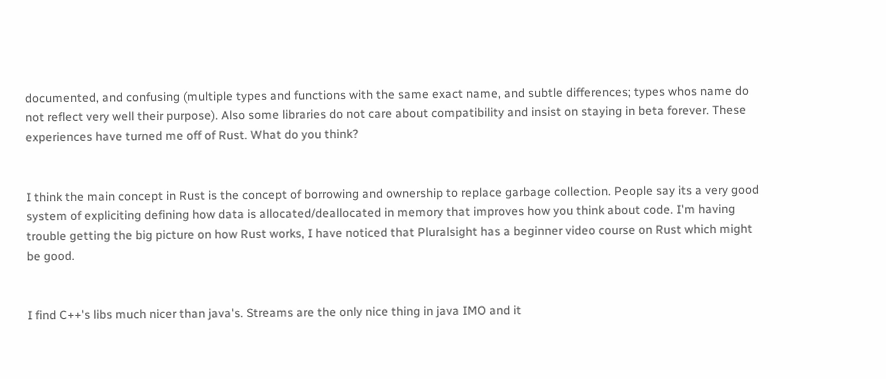documented, and confusing (multiple types and functions with the same exact name, and subtle differences; types whos name do not reflect very well their purpose). Also some libraries do not care about compatibility and insist on staying in beta forever. These experiences have turned me off of Rust. What do you think?


I think the main concept in Rust is the concept of borrowing and ownership to replace garbage collection. People say its a very good system of expliciting defining how data is allocated/deallocated in memory that improves how you think about code. I'm having trouble getting the big picture on how Rust works, I have noticed that Pluralsight has a beginner video course on Rust which might be good.


I find C++'s libs much nicer than java's. Streams are the only nice thing in java IMO and it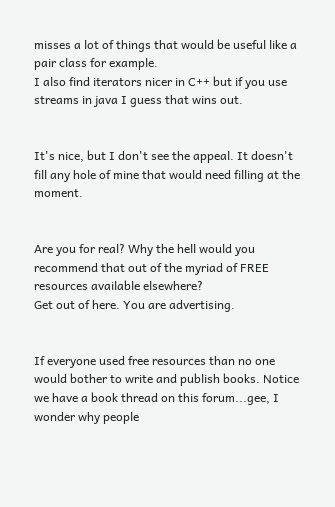misses a lot of things that would be useful like a pair class for example.
I also find iterators nicer in C++ but if you use streams in java I guess that wins out.


It's nice, but I don't see the appeal. It doesn't fill any hole of mine that would need filling at the moment.


Are you for real? Why the hell would you recommend that out of the myriad of FREE resources available elsewhere?
Get out of here. You are advertising.


If everyone used free resources than no one would bother to write and publish books. Notice we have a book thread on this forum...gee, I wonder why people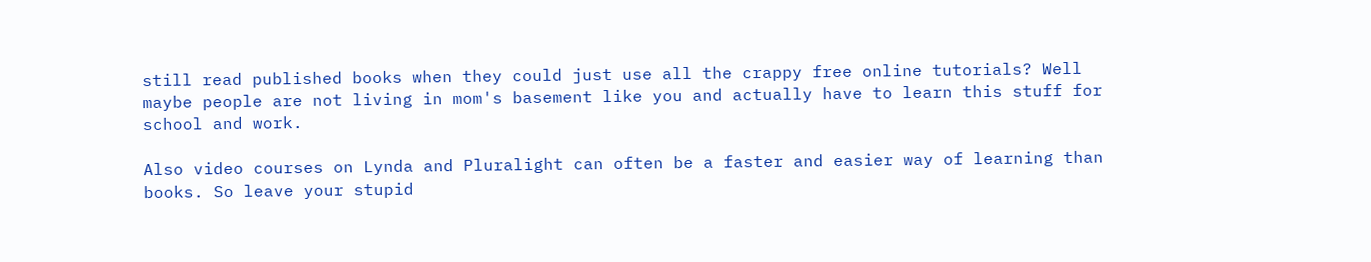still read published books when they could just use all the crappy free online tutorials? Well maybe people are not living in mom's basement like you and actually have to learn this stuff for school and work.

Also video courses on Lynda and Pluralight can often be a faster and easier way of learning than books. So leave your stupid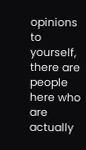opinions to yourself, there are people here who are actually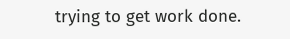trying to get work done.